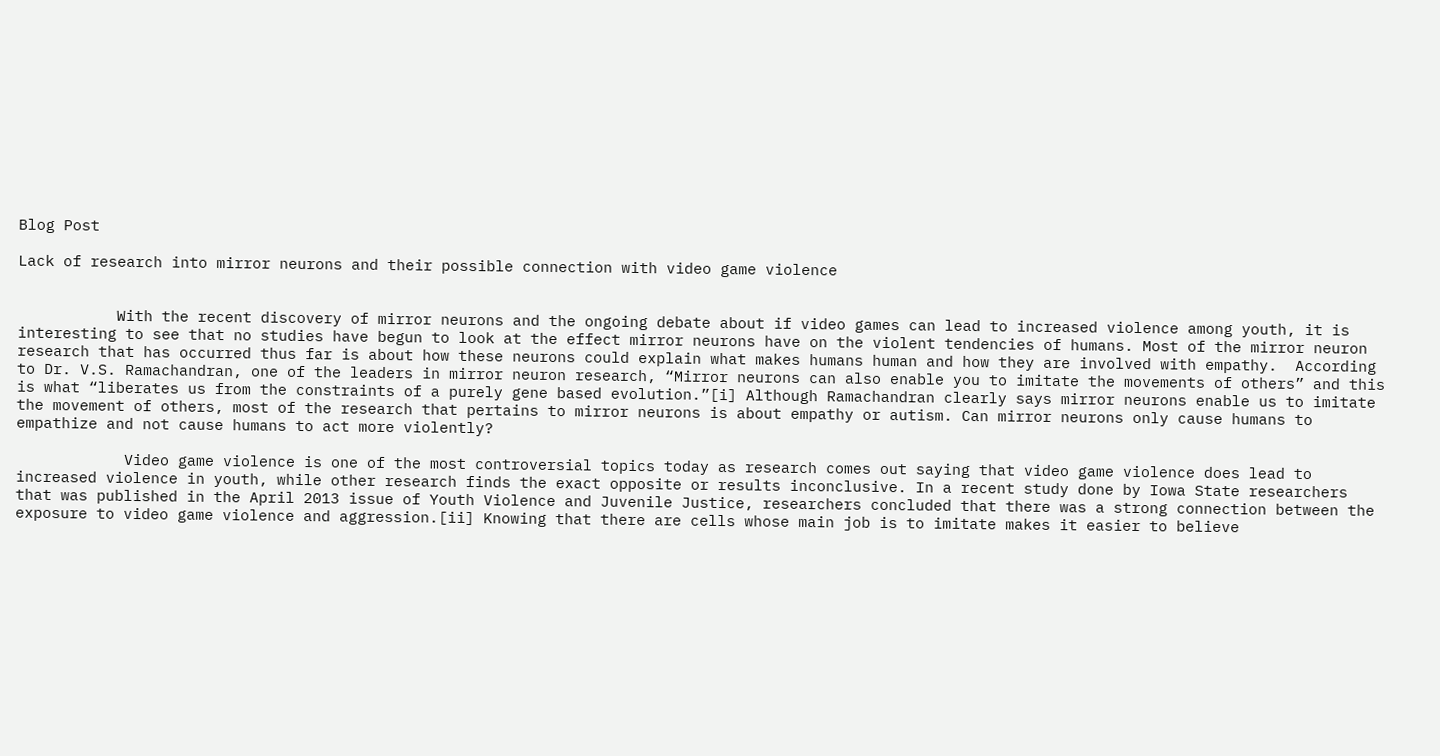Blog Post

Lack of research into mirror neurons and their possible connection with video game violence


           With the recent discovery of mirror neurons and the ongoing debate about if video games can lead to increased violence among youth, it is interesting to see that no studies have begun to look at the effect mirror neurons have on the violent tendencies of humans. Most of the mirror neuron research that has occurred thus far is about how these neurons could explain what makes humans human and how they are involved with empathy.  According to Dr. V.S. Ramachandran, one of the leaders in mirror neuron research, “Mirror neurons can also enable you to imitate the movements of others” and this is what “liberates us from the constraints of a purely gene based evolution.”[i] Although Ramachandran clearly says mirror neurons enable us to imitate the movement of others, most of the research that pertains to mirror neurons is about empathy or autism. Can mirror neurons only cause humans to empathize and not cause humans to act more violently?

            Video game violence is one of the most controversial topics today as research comes out saying that video game violence does lead to increased violence in youth, while other research finds the exact opposite or results inconclusive. In a recent study done by Iowa State researchers that was published in the April 2013 issue of Youth Violence and Juvenile Justice, researchers concluded that there was a strong connection between the exposure to video game violence and aggression.[ii] Knowing that there are cells whose main job is to imitate makes it easier to believe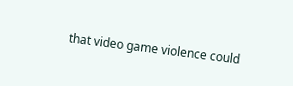that video game violence could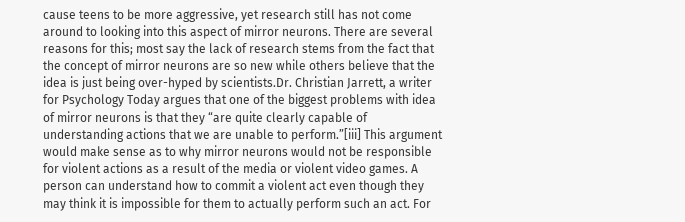cause teens to be more aggressive, yet research still has not come around to looking into this aspect of mirror neurons. There are several reasons for this; most say the lack of research stems from the fact that the concept of mirror neurons are so new while others believe that the idea is just being over-hyped by scientists.Dr. Christian Jarrett, a writer for Psychology Today argues that one of the biggest problems with idea of mirror neurons is that they “are quite clearly capable of understanding actions that we are unable to perform.”[iii] This argument would make sense as to why mirror neurons would not be responsible for violent actions as a result of the media or violent video games. A person can understand how to commit a violent act even though they may think it is impossible for them to actually perform such an act. For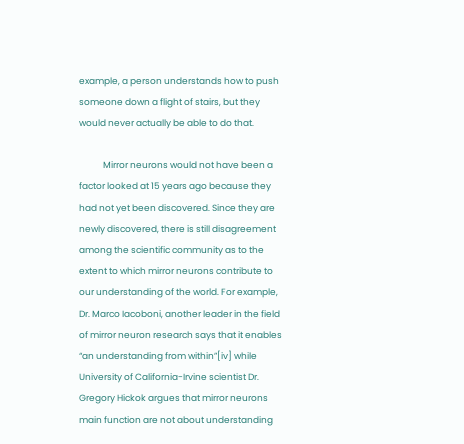example, a person understands how to push someone down a flight of stairs, but they would never actually be able to do that.

            Mirror neurons would not have been a factor looked at 15 years ago because they had not yet been discovered. Since they are newly discovered, there is still disagreement among the scientific community as to the extent to which mirror neurons contribute to our understanding of the world. For example, Dr. Marco Iacoboni, another leader in the field of mirror neuron research says that it enables “an understanding from within”[iv] while University of California-Irvine scientist Dr. Gregory Hickok argues that mirror neurons main function are not about understanding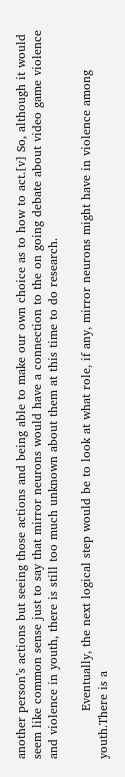another person’s actions but seeing those actions and being able to make our own choice as to how to act.[v] So, although it would seem like common sense just to say that mirror neurons would have a connection to the on going debate about video game violence and violence in youth, there is still too much unknown about them at this time to do research.

            Eventually, the next logical step would be to look at what role, if any, mirror neurons might have in violence among youth.There is a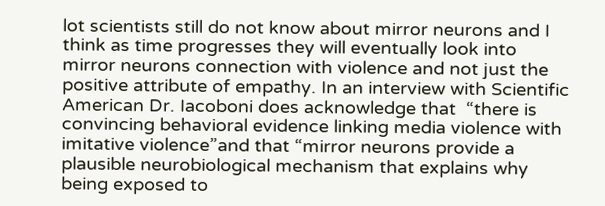lot scientists still do not know about mirror neurons and I think as time progresses they will eventually look into mirror neurons connection with violence and not just the positive attribute of empathy. In an interview with Scientific American Dr. Iacoboni does acknowledge that  “there is convincing behavioral evidence linking media violence with imitative violence”and that “mirror neurons provide a plausible neurobiological mechanism that explains why being exposed to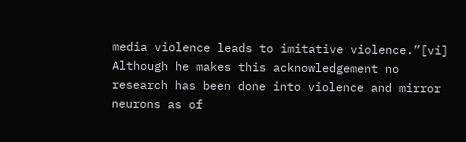media violence leads to imitative violence.”[vi] Although he makes this acknowledgement no research has been done into violence and mirror neurons as of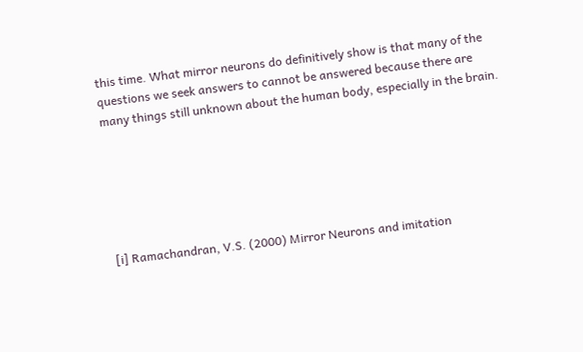this time. What mirror neurons do definitively show is that many of the questions we seek answers to cannot be answered because there are many things still unknown about the human body, especially in the brain.






[i] Ramachandran, V.S. (2000) Mirror Neurons and imitation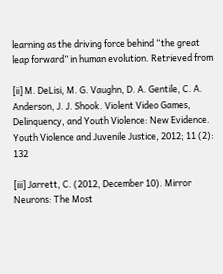learning as the driving force behind “the great leap forward” in human evolution. Retrieved from

[ii] M. DeLisi, M. G. Vaughn, D. A. Gentile, C. A. Anderson, J. J. Shook. Violent Video Games, Delinquency, and Youth Violence: New Evidence. Youth Violence and Juvenile Justice, 2012; 11 (2): 132

[iii] Jarrett, C. (2012, December 10). Mirror Neurons: The Most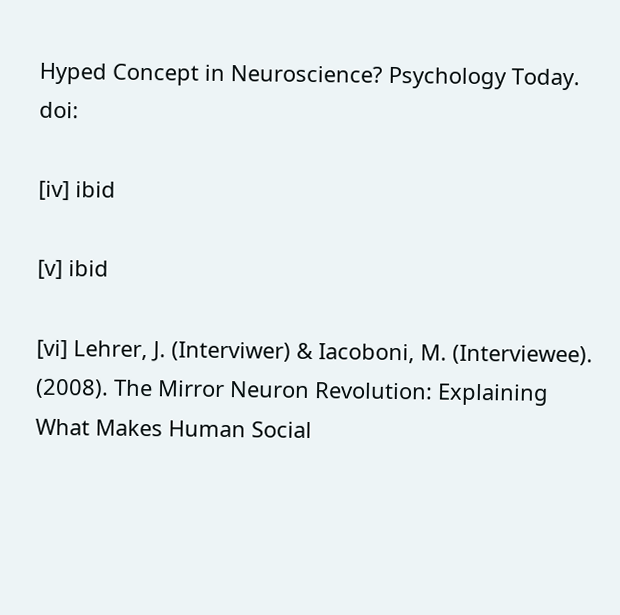Hyped Concept in Neuroscience? Psychology Today. doi:

[iv] ibid

[v] ibid

[vi] Lehrer, J. (Interviwer) & Iacoboni, M. (Interviewee). (2008). The Mirror Neuron Revolution: Explaining What Makes Human Social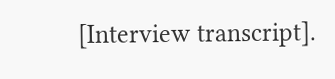[Interview transcript].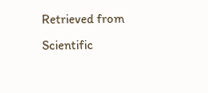Retrieved from Scientific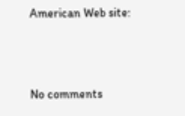American Web site:



No comments